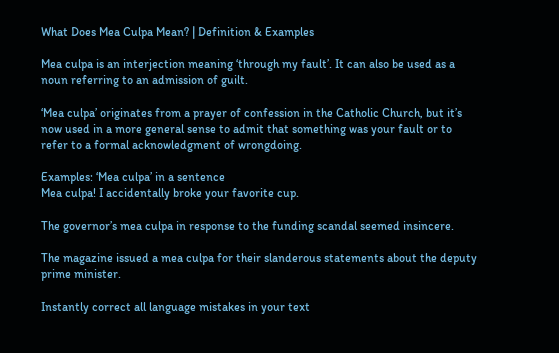What Does Mea Culpa Mean? | Definition & Examples

Mea culpa is an interjection meaning ‘through my fault’. It can also be used as a noun referring to an admission of guilt.

‘Mea culpa’ originates from a prayer of confession in the Catholic Church, but it’s now used in a more general sense to admit that something was your fault or to refer to a formal acknowledgment of wrongdoing.

Examples: ‘Mea culpa’ in a sentence
Mea culpa! I accidentally broke your favorite cup.

The governor’s mea culpa in response to the funding scandal seemed insincere.

The magazine issued a mea culpa for their slanderous statements about the deputy prime minister.

Instantly correct all language mistakes in your text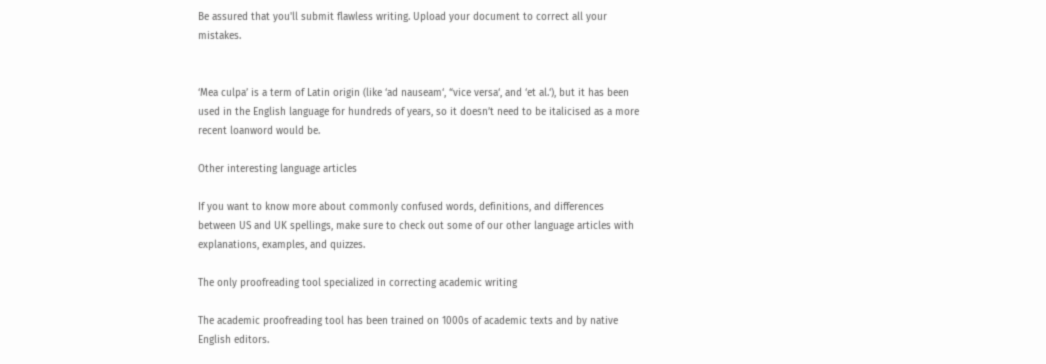Be assured that you'll submit flawless writing. Upload your document to correct all your mistakes.


‘Mea culpa’ is a term of Latin origin (like ‘ad nauseam‘, “vice versa‘, and ‘et al.‘), but it has been used in the English language for hundreds of years, so it doesn’t need to be italicised as a more recent loanword would be.

Other interesting language articles

If you want to know more about commonly confused words, definitions, and differences between US and UK spellings, make sure to check out some of our other language articles with explanations, examples, and quizzes.

The only proofreading tool specialized in correcting academic writing

The academic proofreading tool has been trained on 1000s of academic texts and by native English editors.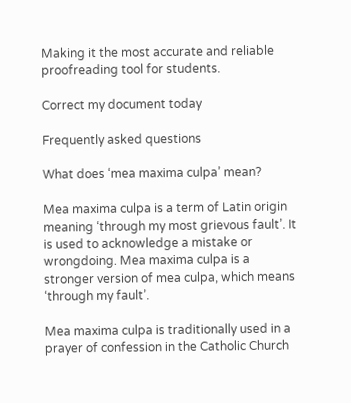Making it the most accurate and reliable proofreading tool for students.

Correct my document today

Frequently asked questions

What does ‘mea maxima culpa’ mean?

Mea maxima culpa is a term of Latin origin meaning ‘through my most grievous fault’. It is used to acknowledge a mistake or wrongdoing. Mea maxima culpa is a stronger version of mea culpa, which means ‘through my fault’.

Mea maxima culpa is traditionally used in a prayer of confession in the Catholic Church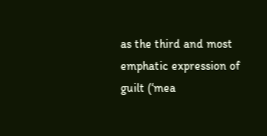as the third and most emphatic expression of guilt (‘mea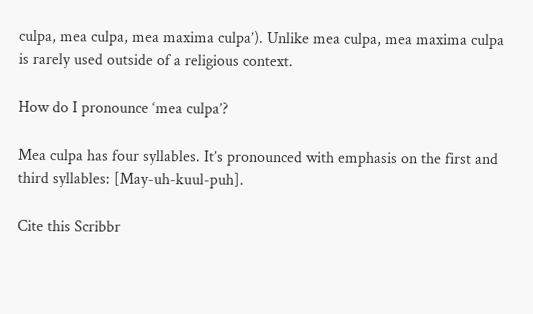culpa, mea culpa, mea maxima culpa’). Unlike mea culpa, mea maxima culpa is rarely used outside of a religious context.

How do I pronounce ‘mea culpa’?

Mea culpa has four syllables. It’s pronounced with emphasis on the first and third syllables: [May-uh-kuul-puh].

Cite this Scribbr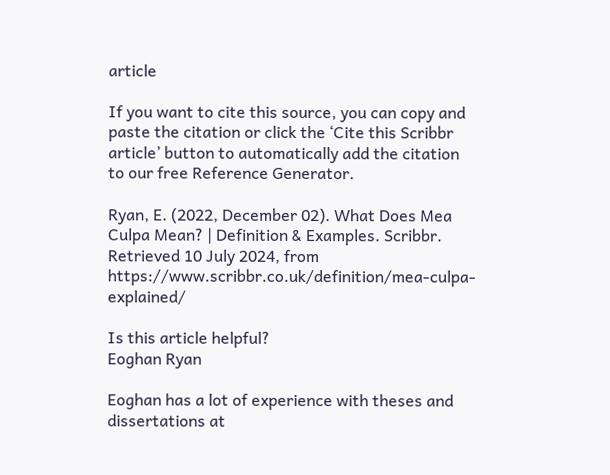article

If you want to cite this source, you can copy and paste the citation or click the ‘Cite this Scribbr article’ button to automatically add the citation to our free Reference Generator.

Ryan, E. (2022, December 02). What Does Mea Culpa Mean? | Definition & Examples. Scribbr. Retrieved 10 July 2024, from https://www.scribbr.co.uk/definition/mea-culpa-explained/

Is this article helpful?
Eoghan Ryan

Eoghan has a lot of experience with theses and dissertations at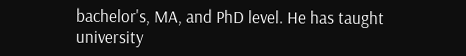bachelor's, MA, and PhD level. He has taught university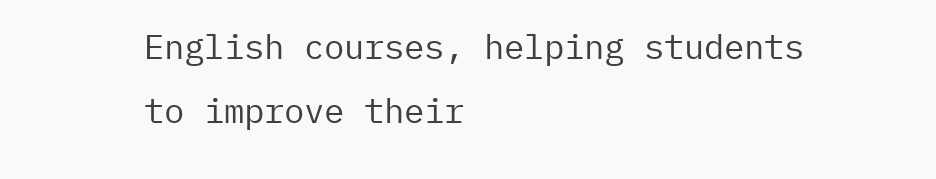English courses, helping students to improve their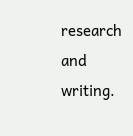research and writing.